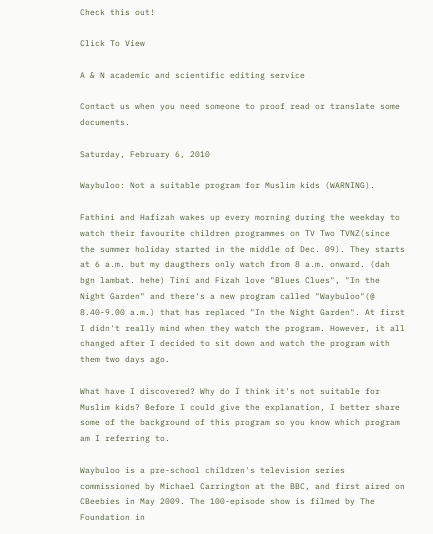Check this out!

Click To View

A & N academic and scientific editing service

Contact us when you need someone to proof read or translate some documents.

Saturday, February 6, 2010

Waybuloo: Not a suitable program for Muslim kids (WARNING).

Fathini and Hafizah wakes up every morning during the weekday to watch their favourite children programmes on TV Two TVNZ(since the summer holiday started in the middle of Dec. 09). They starts at 6 a.m. but my daugthers only watch from 8 a.m. onward. (dah bgn lambat. hehe) Tini and Fizah love "Blues Clues", "In the Night Garden" and there's a new program called "Waybuloo"(@ 8.40-9.00 a.m.) that has replaced "In the Night Garden". At first I didn't really mind when they watch the program. However, it all changed after I decided to sit down and watch the program with them two days ago.

What have I discovered? Why do I think it's not suitable for Muslim kids? Before I could give the explanation, I better share some of the background of this program so you know which program am I referring to.

Waybuloo is a pre-school children's television series commissioned by Michael Carrington at the BBC, and first aired on CBeebies in May 2009. The 100-episode show is filmed by The Foundation in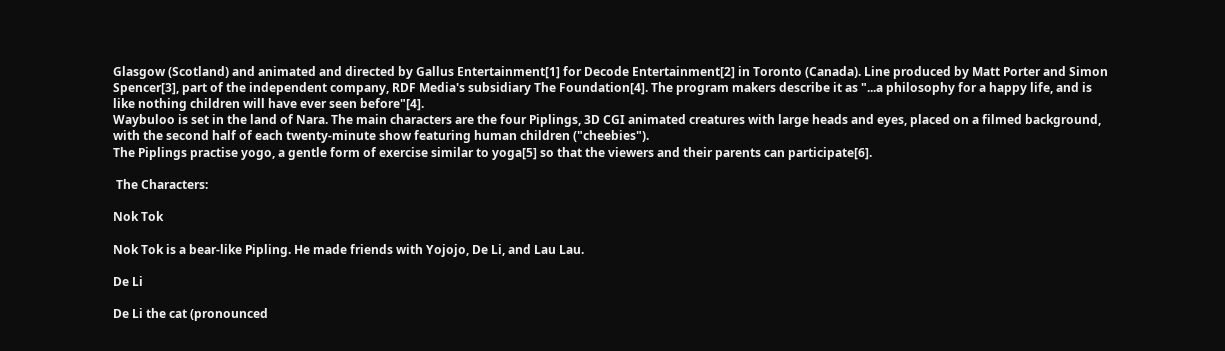Glasgow (Scotland) and animated and directed by Gallus Entertainment[1] for Decode Entertainment[2] in Toronto (Canada). Line produced by Matt Porter and Simon Spencer[3], part of the independent company, RDF Media's subsidiary The Foundation[4]. The program makers describe it as "...a philosophy for a happy life, and is like nothing children will have ever seen before"[4].
Waybuloo is set in the land of Nara. The main characters are the four Piplings, 3D CGI animated creatures with large heads and eyes, placed on a filmed background, with the second half of each twenty-minute show featuring human children ("cheebies").
The Piplings practise yogo, a gentle form of exercise similar to yoga[5] so that the viewers and their parents can participate[6].

 The Characters:

Nok Tok

Nok Tok is a bear-like Pipling. He made friends with Yojojo, De Li, and Lau Lau.

De Li

De Li the cat (pronounced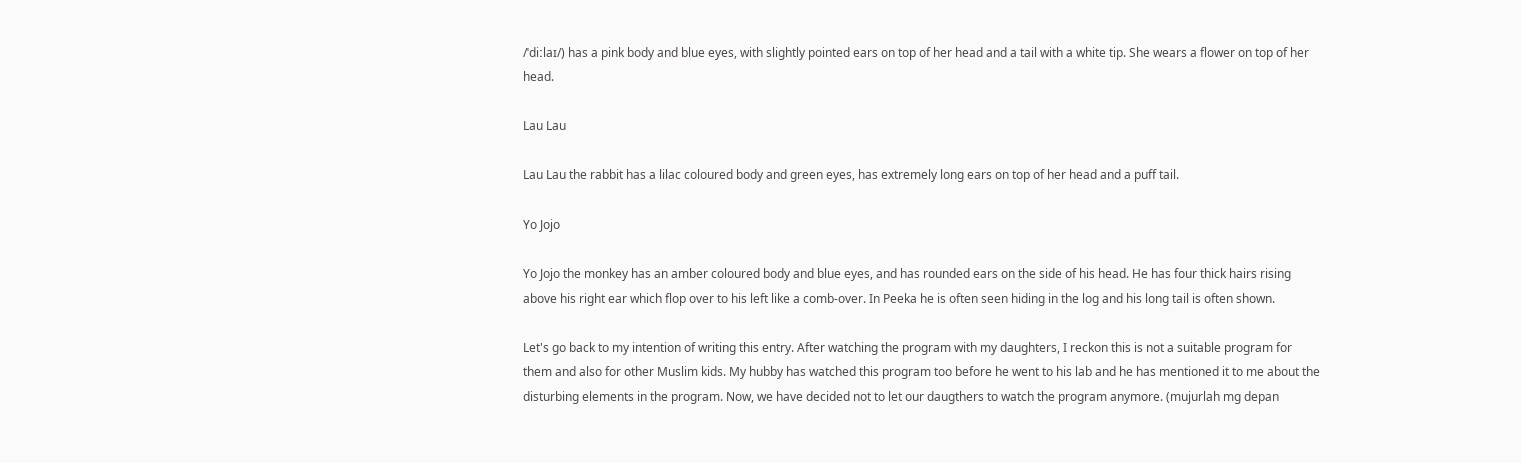/ˈdiːlaɪ/) has a pink body and blue eyes, with slightly pointed ears on top of her head and a tail with a white tip. She wears a flower on top of her head.

Lau Lau

Lau Lau the rabbit has a lilac coloured body and green eyes, has extremely long ears on top of her head and a puff tail.

Yo Jojo

Yo Jojo the monkey has an amber coloured body and blue eyes, and has rounded ears on the side of his head. He has four thick hairs rising above his right ear which flop over to his left like a comb-over. In Peeka he is often seen hiding in the log and his long tail is often shown.

Let's go back to my intention of writing this entry. After watching the program with my daughters, I reckon this is not a suitable program for them and also for other Muslim kids. My hubby has watched this program too before he went to his lab and he has mentioned it to me about the disturbing elements in the program. Now, we have decided not to let our daugthers to watch the program anymore. (mujurlah mg depan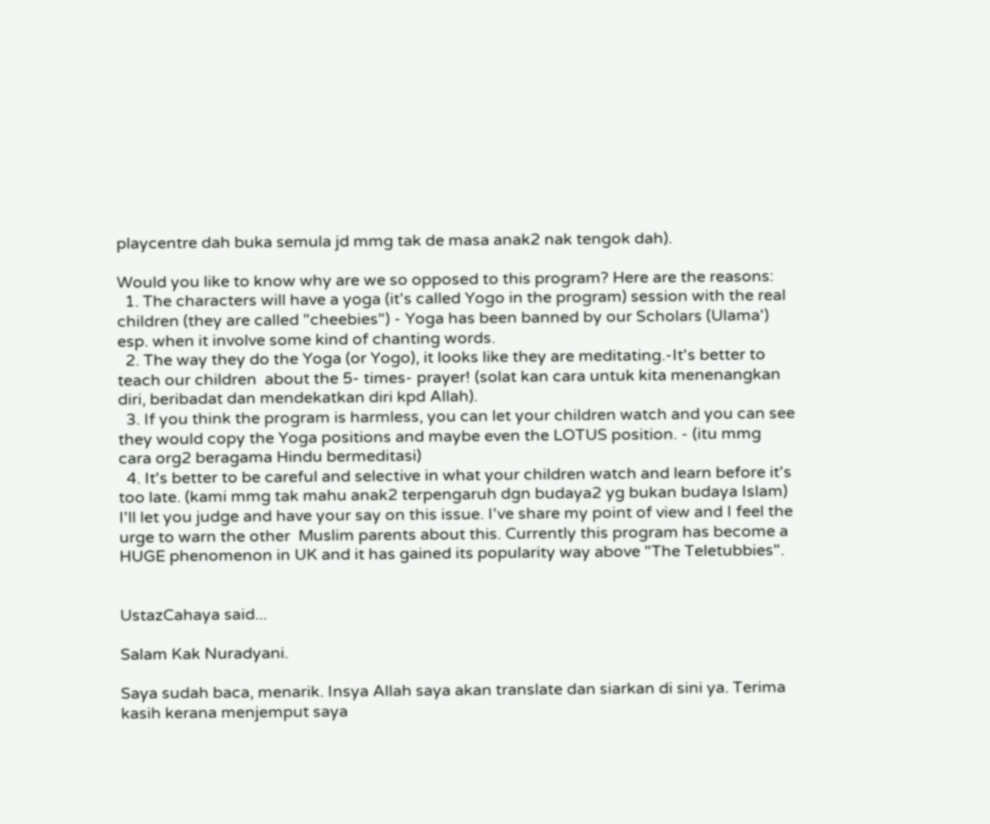playcentre dah buka semula jd mmg tak de masa anak2 nak tengok dah).

Would you like to know why are we so opposed to this program? Here are the reasons:
  1. The characters will have a yoga (it's called Yogo in the program) session with the real children (they are called "cheebies") - Yoga has been banned by our Scholars (Ulama') esp. when it involve some kind of chanting words.
  2. The way they do the Yoga (or Yogo), it looks like they are meditating.-It's better to teach our children  about the 5- times- prayer! (solat kan cara untuk kita menenangkan diri, beribadat dan mendekatkan diri kpd Allah).
  3. If you think the program is harmless, you can let your children watch and you can see they would copy the Yoga positions and maybe even the LOTUS position. - (itu mmg cara org2 beragama Hindu bermeditasi)
  4. It's better to be careful and selective in what your children watch and learn before it's too late. (kami mmg tak mahu anak2 terpengaruh dgn budaya2 yg bukan budaya Islam)
I'll let you judge and have your say on this issue. I've share my point of view and I feel the urge to warn the other  Muslim parents about this. Currently this program has become a HUGE phenomenon in UK and it has gained its popularity way above "The Teletubbies".


UstazCahaya said...

Salam Kak Nuradyani.

Saya sudah baca, menarik. Insya Allah saya akan translate dan siarkan di sini ya. Terima kasih kerana menjemput saya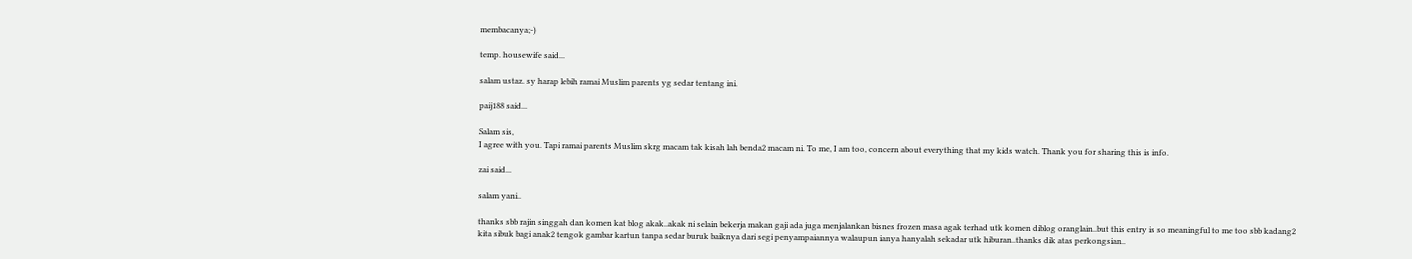membacanya;-)

temp. housewife said...

salam ustaz. sy harap lebih ramai Muslim parents yg sedar tentang ini.

paij188 said...

Salam sis,
I agree with you. Tapi ramai parents Muslim skrg macam tak kisah lah benda2 macam ni. To me, I am too, concern about everything that my kids watch. Thank you for sharing this is info.

zai said...

salam yani..

thanks sbb rajin singgah dan komen kat blog akak..akak ni selain bekerja makan gaji ada juga menjalankan bisnes frozen masa agak terhad utk komen diblog oranglain..but this entry is so meaningful to me too sbb kadang2 kita sibuk bagi anak2 tengok gambar kartun tanpa sedar buruk baiknya dari segi penyampaiannya walaupun ianya hanyalah sekadar utk hiburan..thanks dik atas perkongsian..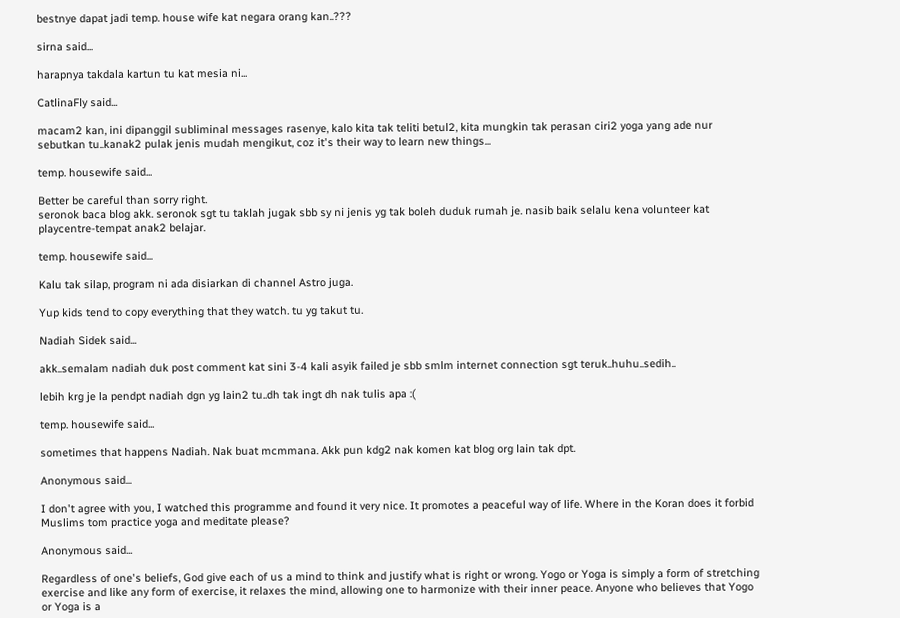bestnye dapat jadi temp. house wife kat negara orang kan..???

sirna said...

harapnya takdala kartun tu kat mesia ni...

CatlinaFly said...

macam2 kan, ini dipanggil subliminal messages rasenye, kalo kita tak teliti betul2, kita mungkin tak perasan ciri2 yoga yang ade nur sebutkan tu..kanak2 pulak jenis mudah mengikut, coz it's their way to learn new things...

temp. housewife said...

Better be careful than sorry right.
seronok baca blog akk. seronok sgt tu taklah jugak sbb sy ni jenis yg tak boleh duduk rumah je. nasib baik selalu kena volunteer kat playcentre-tempat anak2 belajar.

temp. housewife said...

Kalu tak silap, program ni ada disiarkan di channel Astro juga.

Yup kids tend to copy everything that they watch. tu yg takut tu.

Nadiah Sidek said...

akk..semalam nadiah duk post comment kat sini 3-4 kali asyik failed je sbb smlm internet connection sgt teruk..huhu..sedih..

lebih krg je la pendpt nadiah dgn yg lain2 tu..dh tak ingt dh nak tulis apa :(

temp. housewife said...

sometimes that happens Nadiah. Nak buat mcmmana. Akk pun kdg2 nak komen kat blog org lain tak dpt.

Anonymous said...

I don't agree with you, I watched this programme and found it very nice. It promotes a peaceful way of life. Where in the Koran does it forbid Muslims tom practice yoga and meditate please?

Anonymous said...

Regardless of one's beliefs, God give each of us a mind to think and justify what is right or wrong. Yogo or Yoga is simply a form of stretching exercise and like any form of exercise, it relaxes the mind, allowing one to harmonize with their inner peace. Anyone who believes that Yogo or Yoga is a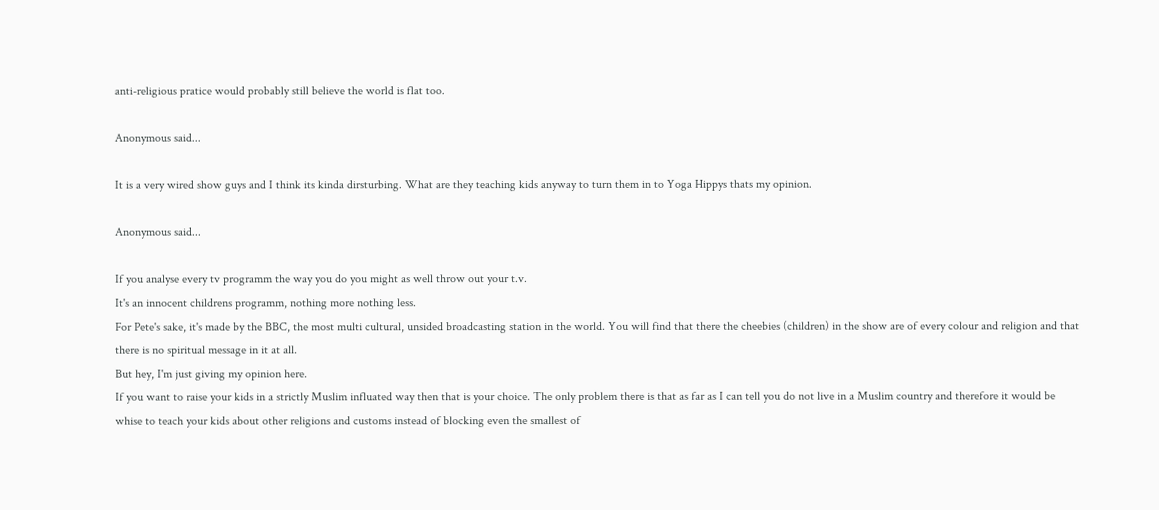anti-religious pratice would probably still believe the world is flat too.

Anonymous said...

It is a very wired show guys and I think its kinda dirsturbing. What are they teaching kids anyway to turn them in to Yoga Hippys thats my opinion.

Anonymous said...

If you analyse every tv programm the way you do you might as well throw out your t.v.
It's an innocent childrens programm, nothing more nothing less.
For Pete's sake, it's made by the BBC, the most multi cultural, unsided broadcasting station in the world. You will find that there the cheebies (children) in the show are of every colour and religion and that there is no spiritual message in it at all.
But hey, I'm just giving my opinion here.
If you want to raise your kids in a strictly Muslim influated way then that is your choice. The only problem there is that as far as I can tell you do not live in a Muslim country and therefore it would be whise to teach your kids about other religions and customs instead of blocking even the smallest of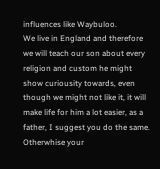influences like Waybuloo.
We live in England and therefore we will teach our son about every religion and custom he might show curiousity towards, even though we might not like it, it will make life for him a lot easier, as a father, I suggest you do the same.
Otherwhise your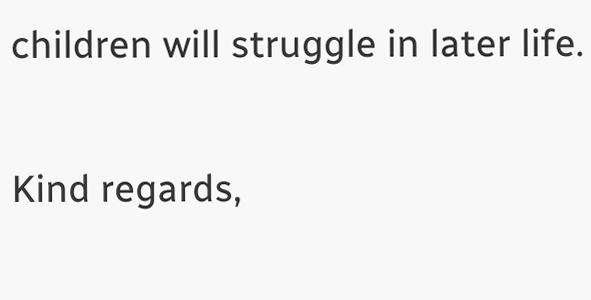children will struggle in later life.

Kind regards,